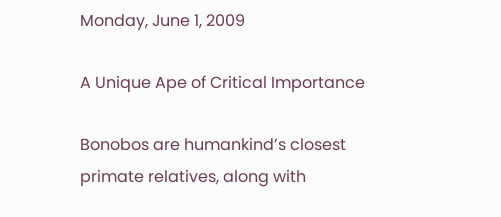Monday, June 1, 2009

A Unique Ape of Critical Importance

Bonobos are humankind’s closest primate relatives, along with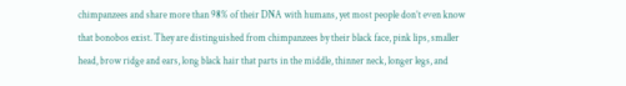chimpanzees and share more than 98% of their DNA with humans, yet most people don’t even know that bonobos exist. They are distinguished from chimpanzees by their black face, pink lips, smaller head, brow ridge and ears, long black hair that parts in the middle, thinner neck, longer legs, and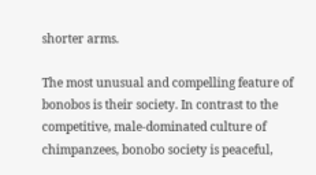shorter arms.

The most unusual and compelling feature of bonobos is their society. In contrast to the competitive, male-dominated culture of chimpanzees, bonobo society is peaceful,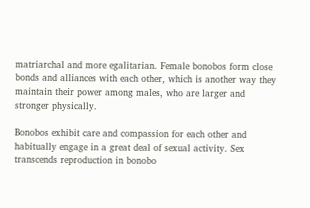matriarchal and more egalitarian. Female bonobos form close bonds and alliances with each other, which is another way they maintain their power among males, who are larger and stronger physically.

Bonobos exhibit care and compassion for each other and habitually engage in a great deal of sexual activity. Sex transcends reproduction in bonobo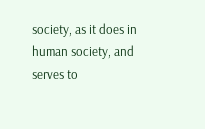society, as it does in human society, and serves to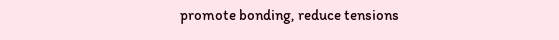promote bonding, reduce tensions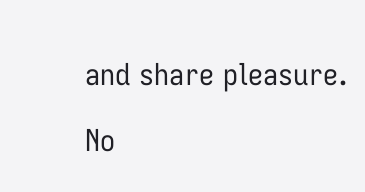and share pleasure.

No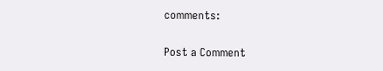comments:

Post a Comment